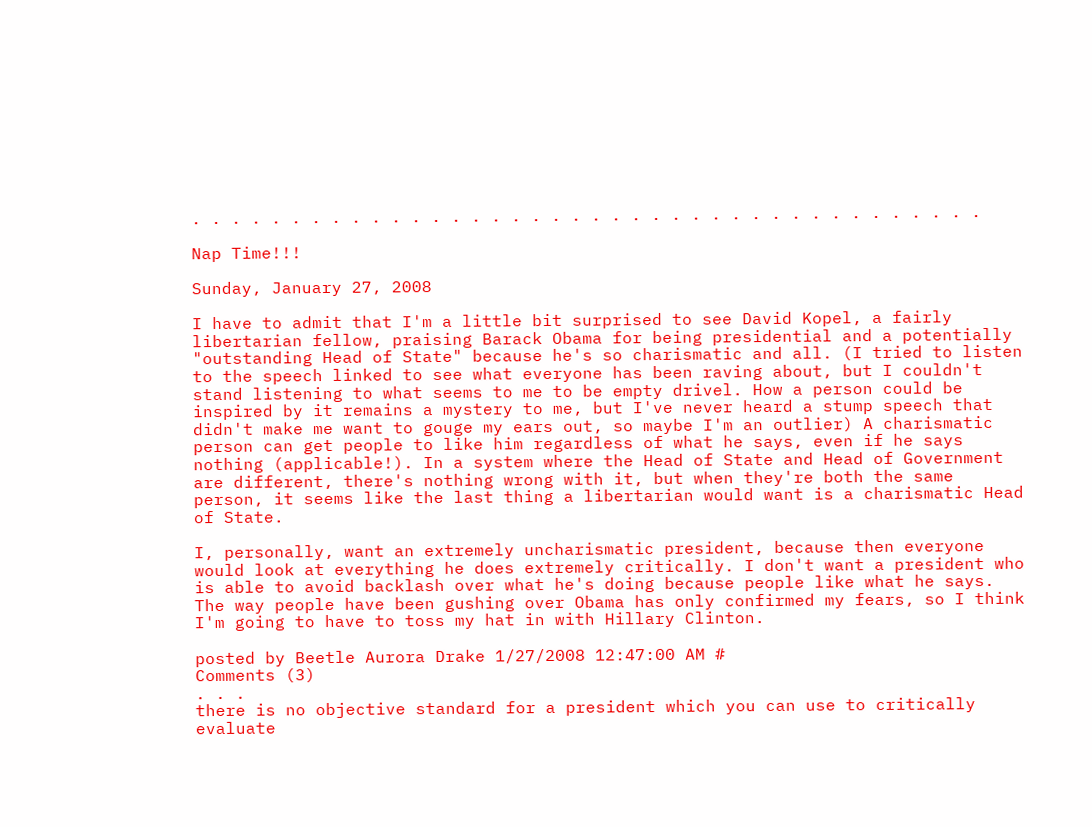. . . . . . . . . . . . . . . . . . . . . . . . . . . . . . . . . . . . . . . .

Nap Time!!!

Sunday, January 27, 2008

I have to admit that I'm a little bit surprised to see David Kopel, a fairly libertarian fellow, praising Barack Obama for being presidential and a potentially "outstanding Head of State" because he's so charismatic and all. (I tried to listen to the speech linked to see what everyone has been raving about, but I couldn't stand listening to what seems to me to be empty drivel. How a person could be inspired by it remains a mystery to me, but I've never heard a stump speech that didn't make me want to gouge my ears out, so maybe I'm an outlier) A charismatic person can get people to like him regardless of what he says, even if he says nothing (applicable!). In a system where the Head of State and Head of Government are different, there's nothing wrong with it, but when they're both the same person, it seems like the last thing a libertarian would want is a charismatic Head of State.

I, personally, want an extremely uncharismatic president, because then everyone would look at everything he does extremely critically. I don't want a president who is able to avoid backlash over what he's doing because people like what he says. The way people have been gushing over Obama has only confirmed my fears, so I think I'm going to have to toss my hat in with Hillary Clinton.

posted by Beetle Aurora Drake 1/27/2008 12:47:00 AM #
Comments (3)
. . .
there is no objective standard for a president which you can use to critically evaluate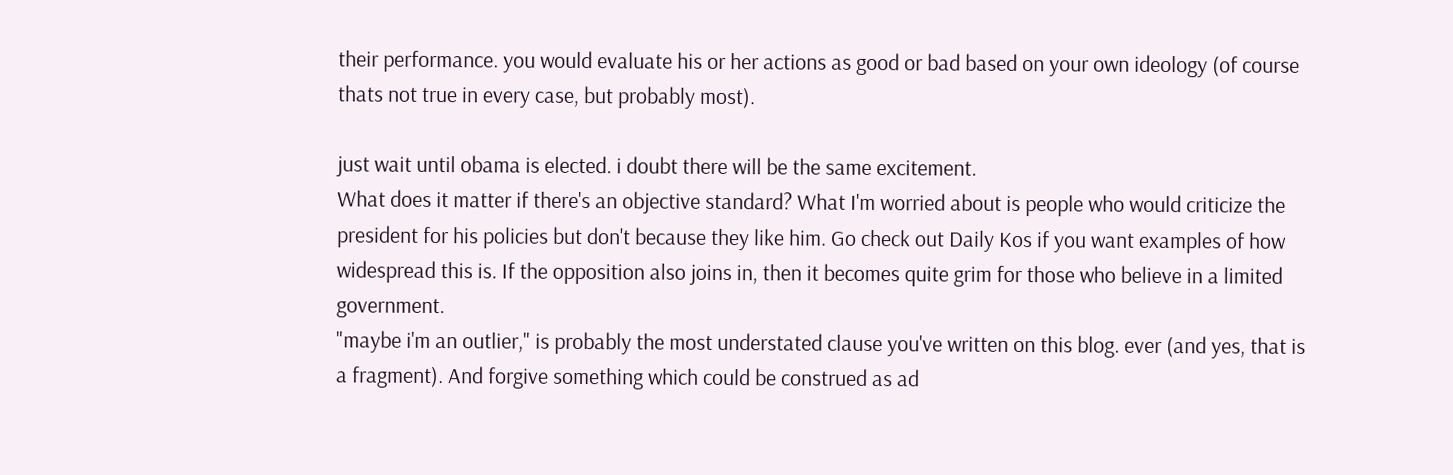their performance. you would evaluate his or her actions as good or bad based on your own ideology (of course thats not true in every case, but probably most).

just wait until obama is elected. i doubt there will be the same excitement.
What does it matter if there's an objective standard? What I'm worried about is people who would criticize the president for his policies but don't because they like him. Go check out Daily Kos if you want examples of how widespread this is. If the opposition also joins in, then it becomes quite grim for those who believe in a limited government.
"maybe i'm an outlier," is probably the most understated clause you've written on this blog. ever (and yes, that is a fragment). And forgive something which could be construed as ad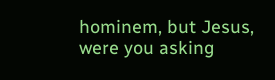hominem, but Jesus, were you asking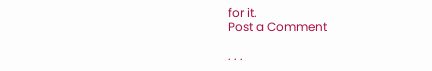for it.
Post a Comment

. . .